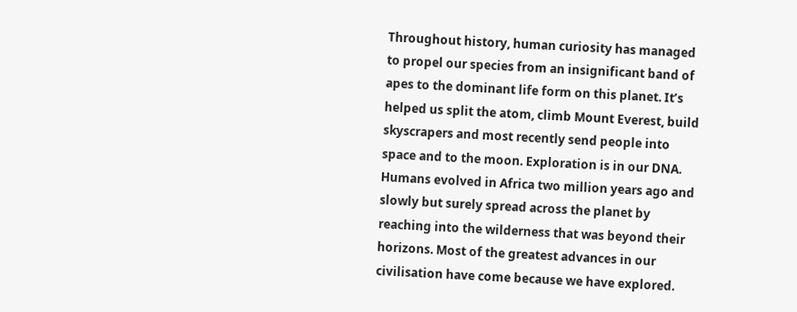Throughout history, human curiosity has managed to propel our species from an insignificant band of apes to the dominant life form on this planet. It’s helped us split the atom, climb Mount Everest, build skyscrapers and most recently send people into space and to the moon. Exploration is in our DNA. Humans evolved in Africa two million years ago and slowly but surely spread across the planet by reaching into the wilderness that was beyond their horizons. Most of the greatest advances in our civilisation have come because we have explored.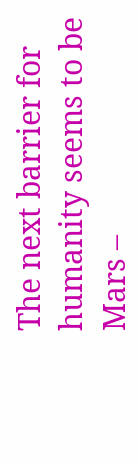The next barrier for humanity seems to be Mars –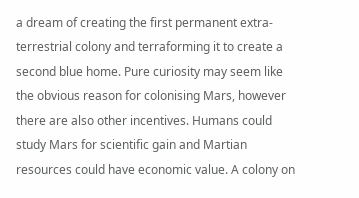a dream of creating the first permanent extra-terrestrial colony and terraforming it to create a second blue home. Pure curiosity may seem like the obvious reason for colonising Mars, however there are also other incentives. Humans could study Mars for scientific gain and Martian resources could have economic value. A colony on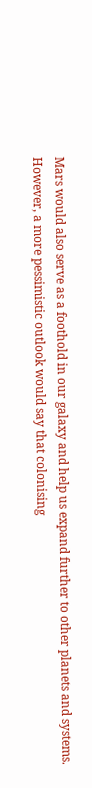Mars would also serve as a foothold in our galaxy and help us expand further to other planets and systems. However, a more pessimistic outlook would say that colonising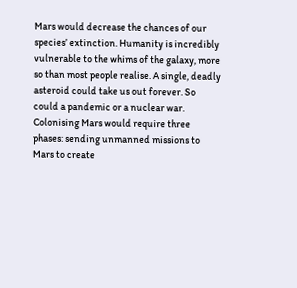Mars would decrease the chances of our species’ extinction. Humanity is incredibly vulnerable to the whims of the galaxy, more so than most people realise. A single, deadly asteroid could take us out forever. So could a pandemic or a nuclear war. Colonising Mars would require three phases: sending unmanned missions to Mars to create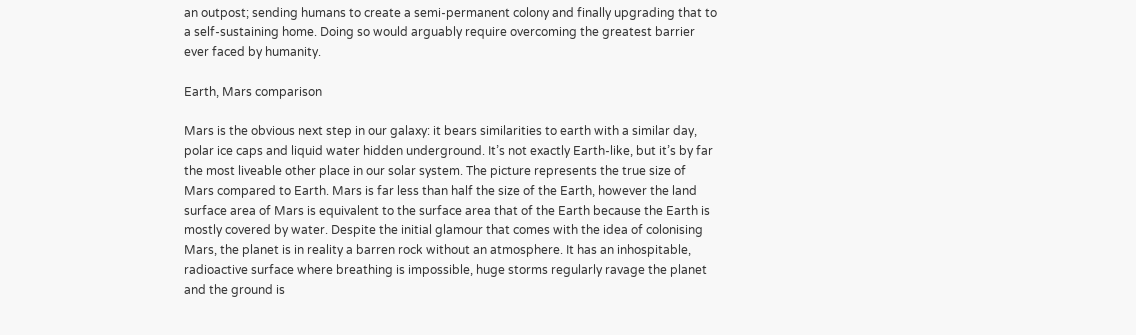an outpost; sending humans to create a semi-permanent colony and finally upgrading that to a self-sustaining home. Doing so would arguably require overcoming the greatest barrier ever faced by humanity.

Earth, Mars comparison

Mars is the obvious next step in our galaxy: it bears similarities to earth with a similar day, polar ice caps and liquid water hidden underground. It’s not exactly Earth-like, but it’s by far the most liveable other place in our solar system. The picture represents the true size of Mars compared to Earth. Mars is far less than half the size of the Earth, however the land surface area of Mars is equivalent to the surface area that of the Earth because the Earth is mostly covered by water. Despite the initial glamour that comes with the idea of colonising Mars, the planet is in reality a barren rock without an atmosphere. It has an inhospitable, radioactive surface where breathing is impossible, huge storms regularly ravage the planet and the ground is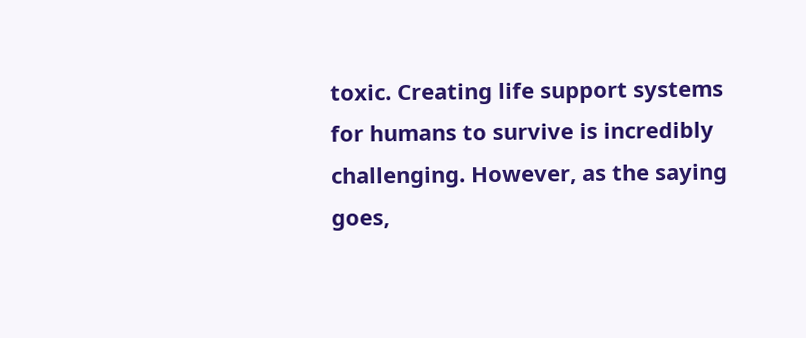toxic. Creating life support systems for humans to survive is incredibly challenging. However, as the saying goes,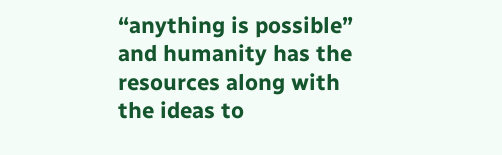“anything is possible” and humanity has the resources along with the ideas to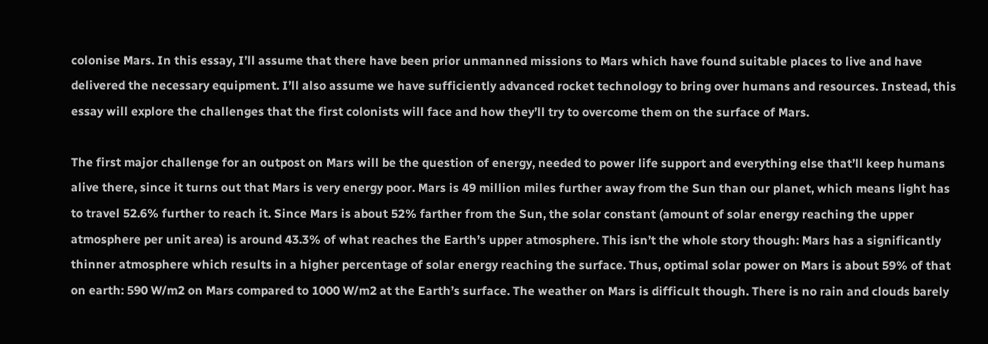colonise Mars. In this essay, I’ll assume that there have been prior unmanned missions to Mars which have found suitable places to live and have delivered the necessary equipment. I’ll also assume we have sufficiently advanced rocket technology to bring over humans and resources. Instead, this essay will explore the challenges that the first colonists will face and how they’ll try to overcome them on the surface of Mars.

The first major challenge for an outpost on Mars will be the question of energy, needed to power life support and everything else that’ll keep humans alive there, since it turns out that Mars is very energy poor. Mars is 49 million miles further away from the Sun than our planet, which means light has to travel 52.6% further to reach it. Since Mars is about 52% farther from the Sun, the solar constant (amount of solar energy reaching the upper atmosphere per unit area) is around 43.3% of what reaches the Earth’s upper atmosphere. This isn’t the whole story though: Mars has a significantly thinner atmosphere which results in a higher percentage of solar energy reaching the surface. Thus, optimal solar power on Mars is about 59% of that on earth: 590 W/m2 on Mars compared to 1000 W/m2 at the Earth’s surface. The weather on Mars is difficult though. There is no rain and clouds barely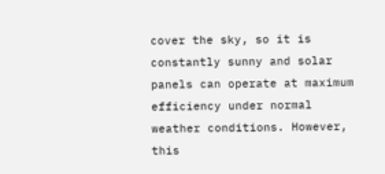cover the sky, so it is constantly sunny and solar panels can operate at maximum efficiency under normal weather conditions. However, this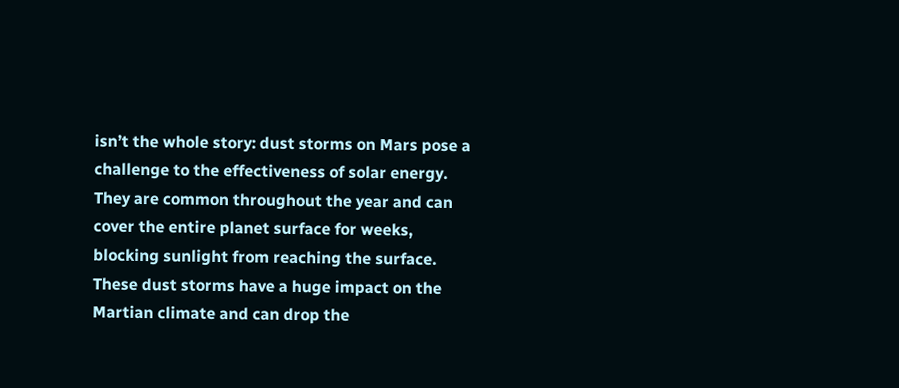isn’t the whole story: dust storms on Mars pose a challenge to the effectiveness of solar energy. They are common throughout the year and can cover the entire planet surface for weeks, blocking sunlight from reaching the surface. These dust storms have a huge impact on the Martian climate and can drop the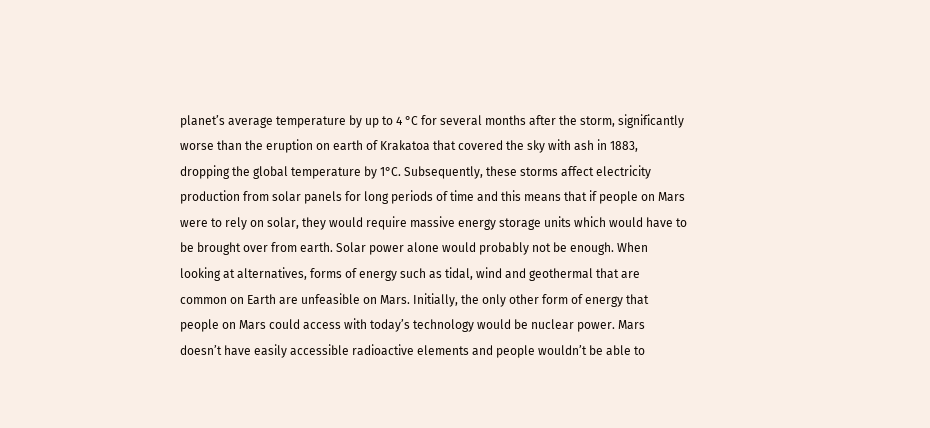planet’s average temperature by up to 4 °C for several months after the storm, significantly worse than the eruption on earth of Krakatoa that covered the sky with ash in 1883, dropping the global temperature by 1°C. Subsequently, these storms affect electricity production from solar panels for long periods of time and this means that if people on Mars were to rely on solar, they would require massive energy storage units which would have to be brought over from earth. Solar power alone would probably not be enough. When looking at alternatives, forms of energy such as tidal, wind and geothermal that are common on Earth are unfeasible on Mars. Initially, the only other form of energy that people on Mars could access with today’s technology would be nuclear power. Mars doesn’t have easily accessible radioactive elements and people wouldn’t be able to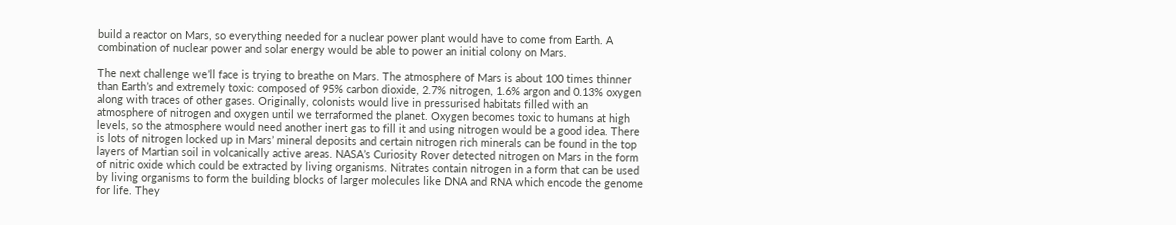build a reactor on Mars, so everything needed for a nuclear power plant would have to come from Earth. A combination of nuclear power and solar energy would be able to power an initial colony on Mars.

The next challenge we’ll face is trying to breathe on Mars. The atmosphere of Mars is about 100 times thinner than Earth’s and extremely toxic: composed of 95% carbon dioxide, 2.7% nitrogen, 1.6% argon and 0.13% oxygen along with traces of other gases. Originally, colonists would live in pressurised habitats filled with an atmosphere of nitrogen and oxygen until we terraformed the planet. Oxygen becomes toxic to humans at high levels, so the atmosphere would need another inert gas to fill it and using nitrogen would be a good idea. There is lots of nitrogen locked up in Mars’ mineral deposits and certain nitrogen rich minerals can be found in the top layers of Martian soil in volcanically active areas. NASA’s Curiosity Rover detected nitrogen on Mars in the form of nitric oxide which could be extracted by living organisms. Nitrates contain nitrogen in a form that can be used by living organisms to form the building blocks of larger molecules like DNA and RNA which encode the genome for life. They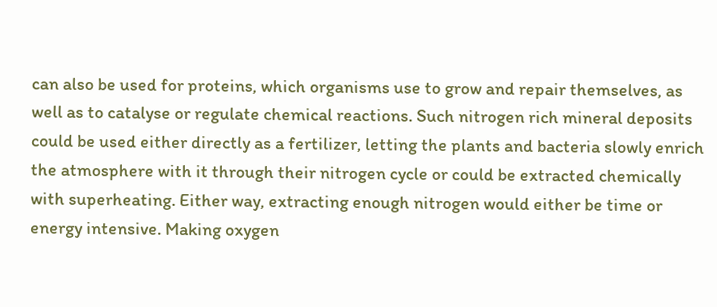can also be used for proteins, which organisms use to grow and repair themselves, as well as to catalyse or regulate chemical reactions. Such nitrogen rich mineral deposits could be used either directly as a fertilizer, letting the plants and bacteria slowly enrich the atmosphere with it through their nitrogen cycle or could be extracted chemically with superheating. Either way, extracting enough nitrogen would either be time or energy intensive. Making oxygen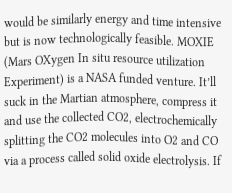would be similarly energy and time intensive but is now technologically feasible. MOXIE (Mars OXygen In situ resource utilization Experiment) is a NASA funded venture. It’ll suck in the Martian atmosphere, compress it and use the collected CO2, electrochemically splitting the CO2 molecules into O2 and CO via a process called solid oxide electrolysis. If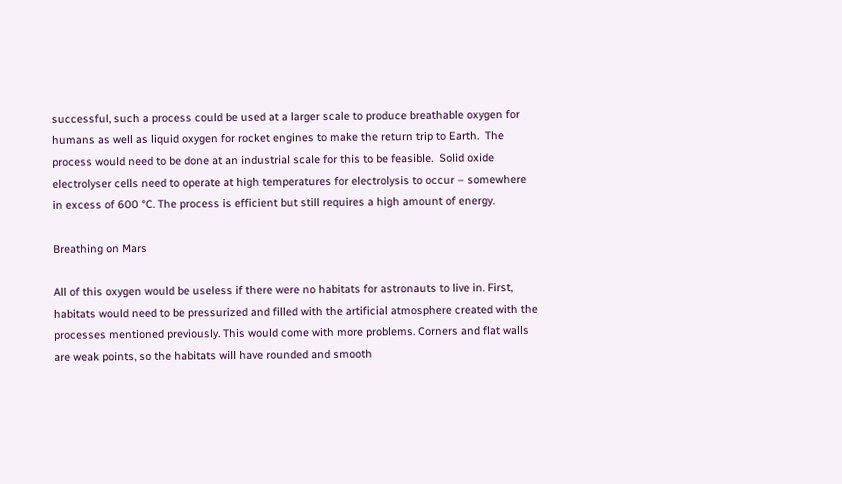successful, such a process could be used at a larger scale to produce breathable oxygen for humans as well as liquid oxygen for rocket engines to make the return trip to Earth.  The process would need to be done at an industrial scale for this to be feasible.  Solid oxide electrolyser cells need to operate at high temperatures for electrolysis to occur – somewhere in excess of 600 °C. The process is efficient but still requires a high amount of energy.

Breathing on Mars

All of this oxygen would be useless if there were no habitats for astronauts to live in. First, habitats would need to be pressurized and filled with the artificial atmosphere created with the processes mentioned previously. This would come with more problems. Corners and flat walls are weak points, so the habitats will have rounded and smooth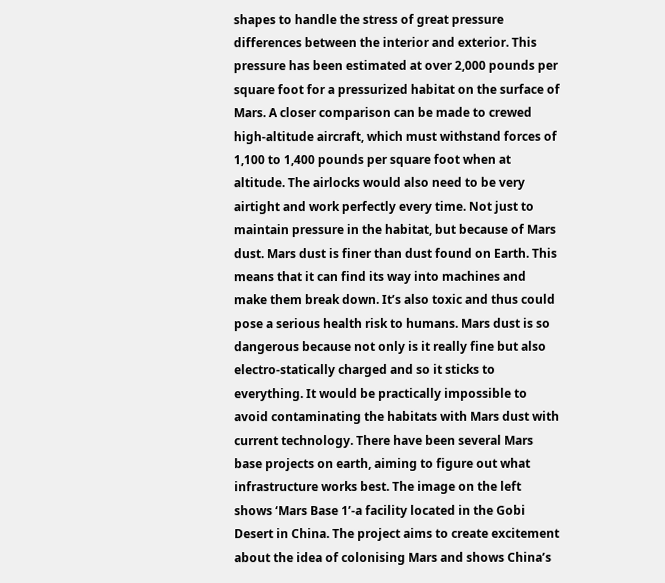shapes to handle the stress of great pressure differences between the interior and exterior. This pressure has been estimated at over 2,000 pounds per square foot for a pressurized habitat on the surface of Mars. A closer comparison can be made to crewed high-altitude aircraft, which must withstand forces of 1,100 to 1,400 pounds per square foot when at altitude. The airlocks would also need to be very airtight and work perfectly every time. Not just to maintain pressure in the habitat, but because of Mars dust. Mars dust is finer than dust found on Earth. This means that it can find its way into machines and make them break down. It’s also toxic and thus could pose a serious health risk to humans. Mars dust is so dangerous because not only is it really fine but also electro-statically charged and so it sticks to everything. It would be practically impossible to avoid contaminating the habitats with Mars dust with current technology. There have been several Mars base projects on earth, aiming to figure out what infrastructure works best. The image on the left shows ‘Mars Base 1’-a facility located in the Gobi Desert in China. The project aims to create excitement about the idea of colonising Mars and shows China’s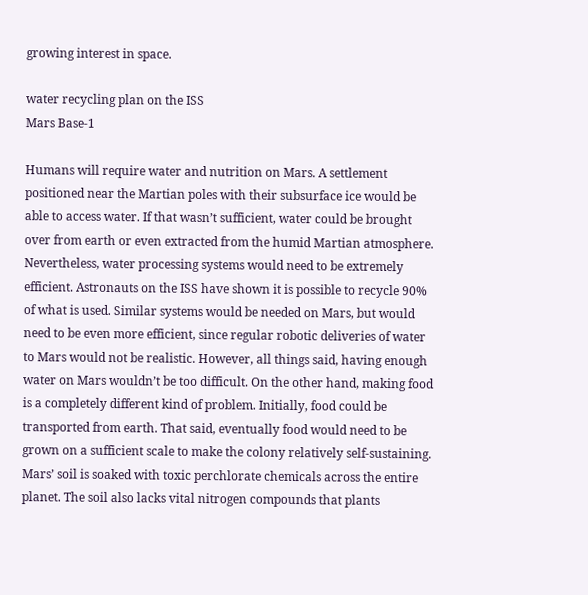growing interest in space.

water recycling plan on the ISS
Mars Base-1

Humans will require water and nutrition on Mars. A settlement positioned near the Martian poles with their subsurface ice would be able to access water. If that wasn’t sufficient, water could be brought over from earth or even extracted from the humid Martian atmosphere. Nevertheless, water processing systems would need to be extremely efficient. Astronauts on the ISS have shown it is possible to recycle 90% of what is used. Similar systems would be needed on Mars, but would need to be even more efficient, since regular robotic deliveries of water to Mars would not be realistic. However, all things said, having enough water on Mars wouldn’t be too difficult. On the other hand, making food is a completely different kind of problem. Initially, food could be transported from earth. That said, eventually food would need to be grown on a sufficient scale to make the colony relatively self-sustaining. Mars’ soil is soaked with toxic perchlorate chemicals across the entire planet. The soil also lacks vital nitrogen compounds that plants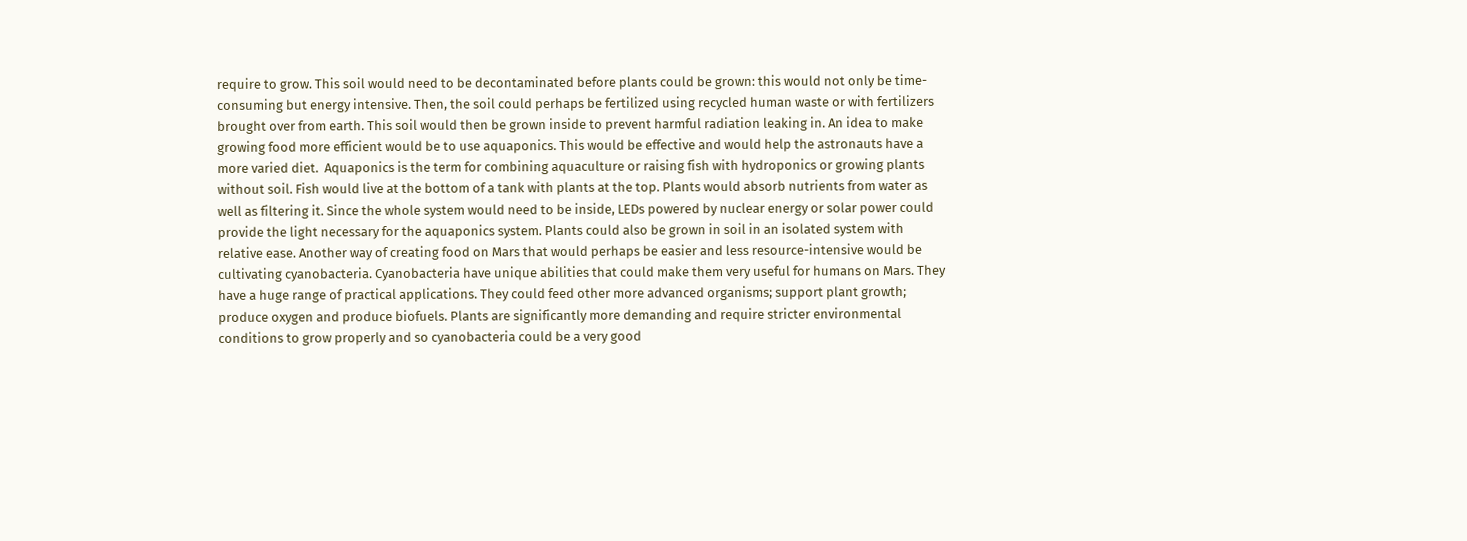require to grow. This soil would need to be decontaminated before plants could be grown: this would not only be time-consuming but energy intensive. Then, the soil could perhaps be fertilized using recycled human waste or with fertilizers brought over from earth. This soil would then be grown inside to prevent harmful radiation leaking in. An idea to make growing food more efficient would be to use aquaponics. This would be effective and would help the astronauts have a more varied diet.  Aquaponics is the term for combining aquaculture or raising fish with hydroponics or growing plants without soil. Fish would live at the bottom of a tank with plants at the top. Plants would absorb nutrients from water as well as filtering it. Since the whole system would need to be inside, LEDs powered by nuclear energy or solar power could provide the light necessary for the aquaponics system. Plants could also be grown in soil in an isolated system with relative ease. Another way of creating food on Mars that would perhaps be easier and less resource-intensive would be cultivating cyanobacteria. Cyanobacteria have unique abilities that could make them very useful for humans on Mars. They have a huge range of practical applications. They could feed other more advanced organisms; support plant growth; produce oxygen and produce biofuels. Plants are significantly more demanding and require stricter environmental conditions to grow properly and so cyanobacteria could be a very good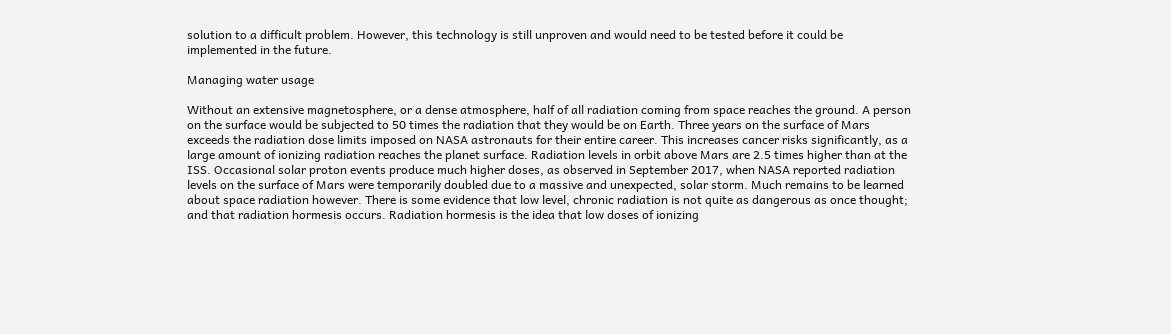solution to a difficult problem. However, this technology is still unproven and would need to be tested before it could be implemented in the future.

Managing water usage

Without an extensive magnetosphere, or a dense atmosphere, half of all radiation coming from space reaches the ground. A person on the surface would be subjected to 50 times the radiation that they would be on Earth. Three years on the surface of Mars exceeds the radiation dose limits imposed on NASA astronauts for their entire career. This increases cancer risks significantly, as a large amount of ionizing radiation reaches the planet surface. Radiation levels in orbit above Mars are 2.5 times higher than at the ISS. Occasional solar proton events produce much higher doses, as observed in September 2017, when NASA reported radiation levels on the surface of Mars were temporarily doubled due to a massive and unexpected, solar storm. Much remains to be learned about space radiation however. There is some evidence that low level, chronic radiation is not quite as dangerous as once thought; and that radiation hormesis occurs. Radiation hormesis is the idea that low doses of ionizing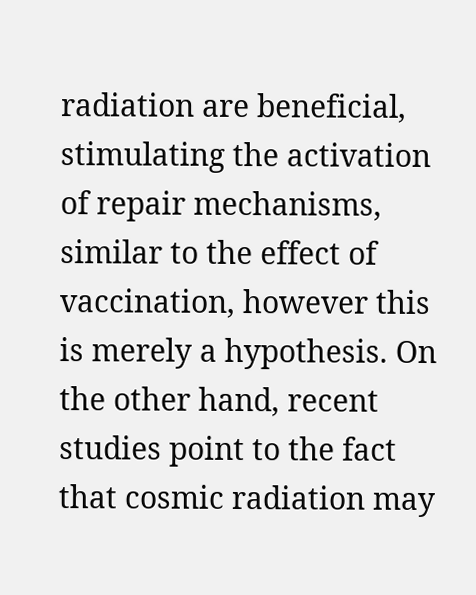radiation are beneficial, stimulating the activation of repair mechanisms, similar to the effect of vaccination, however this is merely a hypothesis. On the other hand, recent studies point to the fact that cosmic radiation may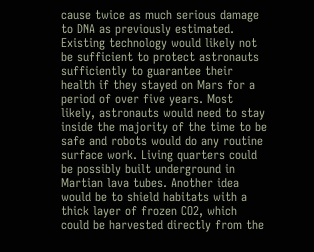cause twice as much serious damage to DNA as previously estimated. Existing technology would likely not be sufficient to protect astronauts sufficiently to guarantee their health if they stayed on Mars for a period of over five years. Most likely, astronauts would need to stay inside the majority of the time to be safe and robots would do any routine surface work. Living quarters could be possibly built underground in Martian lava tubes. Another idea would be to shield habitats with a thick layer of frozen CO2, which could be harvested directly from the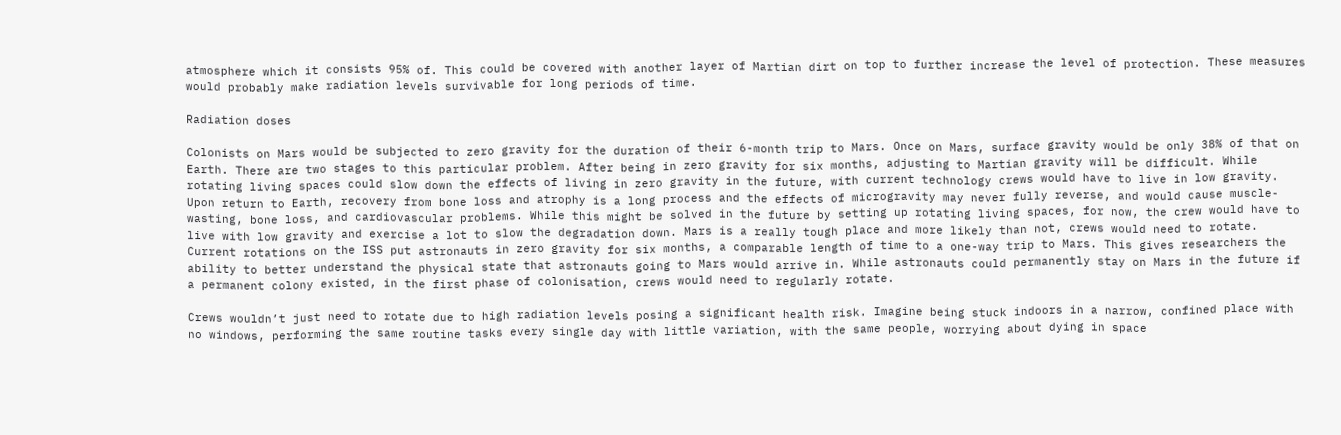atmosphere which it consists 95% of. This could be covered with another layer of Martian dirt on top to further increase the level of protection. These measures would probably make radiation levels survivable for long periods of time.

Radiation doses

Colonists on Mars would be subjected to zero gravity for the duration of their 6-month trip to Mars. Once on Mars, surface gravity would be only 38% of that on Earth. There are two stages to this particular problem. After being in zero gravity for six months, adjusting to Martian gravity will be difficult. While rotating living spaces could slow down the effects of living in zero gravity in the future, with current technology crews would have to live in low gravity. Upon return to Earth, recovery from bone loss and atrophy is a long process and the effects of microgravity may never fully reverse, and would cause muscle-wasting, bone loss, and cardiovascular problems. While this might be solved in the future by setting up rotating living spaces, for now, the crew would have to live with low gravity and exercise a lot to slow the degradation down. Mars is a really tough place and more likely than not, crews would need to rotate. Current rotations on the ISS put astronauts in zero gravity for six months, a comparable length of time to a one-way trip to Mars. This gives researchers the ability to better understand the physical state that astronauts going to Mars would arrive in. While astronauts could permanently stay on Mars in the future if a permanent colony existed, in the first phase of colonisation, crews would need to regularly rotate.

Crews wouldn’t just need to rotate due to high radiation levels posing a significant health risk. Imagine being stuck indoors in a narrow, confined place with no windows, performing the same routine tasks every single day with little variation, with the same people, worrying about dying in space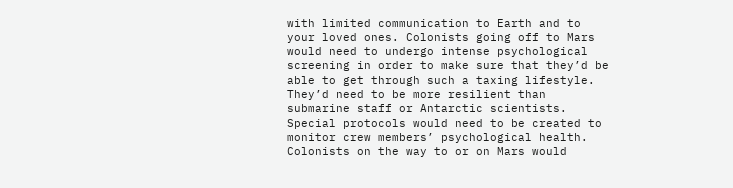with limited communication to Earth and to your loved ones. Colonists going off to Mars would need to undergo intense psychological screening in order to make sure that they’d be able to get through such a taxing lifestyle. They’d need to be more resilient than submarine staff or Antarctic scientists. Special protocols would need to be created to monitor crew members’ psychological health. Colonists on the way to or on Mars would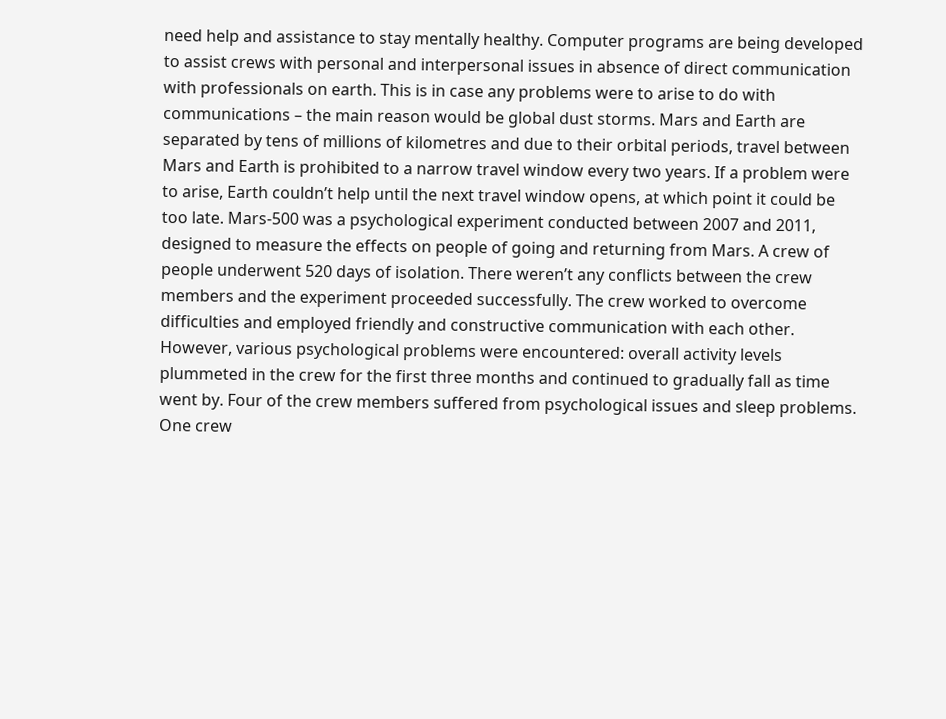need help and assistance to stay mentally healthy. Computer programs are being developed to assist crews with personal and interpersonal issues in absence of direct communication with professionals on earth. This is in case any problems were to arise to do with communications – the main reason would be global dust storms. Mars and Earth are separated by tens of millions of kilometres and due to their orbital periods, travel between Mars and Earth is prohibited to a narrow travel window every two years. If a problem were to arise, Earth couldn’t help until the next travel window opens, at which point it could be too late. Mars-500 was a psychological experiment conducted between 2007 and 2011, designed to measure the effects on people of going and returning from Mars. A crew of people underwent 520 days of isolation. There weren’t any conflicts between the crew members and the experiment proceeded successfully. The crew worked to overcome difficulties and employed friendly and constructive communication with each other. However, various psychological problems were encountered: overall activity levels plummeted in the crew for the first three months and continued to gradually fall as time went by. Four of the crew members suffered from psychological issues and sleep problems. One crew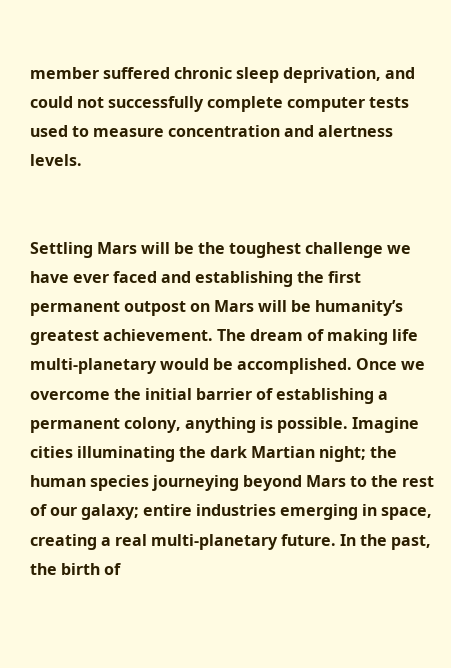member suffered chronic sleep deprivation, and could not successfully complete computer tests used to measure concentration and alertness levels.


Settling Mars will be the toughest challenge we have ever faced and establishing the first permanent outpost on Mars will be humanity’s greatest achievement. The dream of making life multi-planetary would be accomplished. Once we overcome the initial barrier of establishing a permanent colony, anything is possible. Imagine cities illuminating the dark Martian night; the human species journeying beyond Mars to the rest of our galaxy; entire industries emerging in space, creating a real multi-planetary future. In the past, the birth of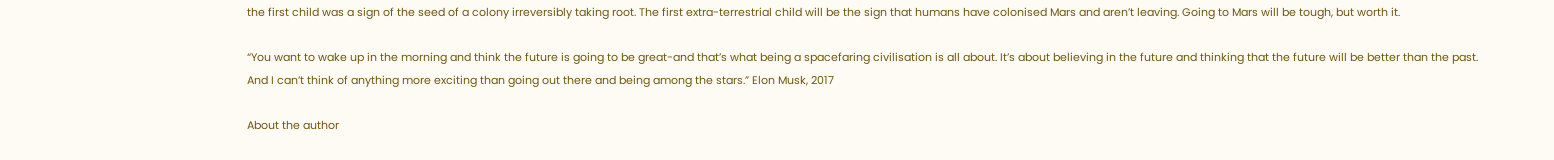the first child was a sign of the seed of a colony irreversibly taking root. The first extra-terrestrial child will be the sign that humans have colonised Mars and aren’t leaving. Going to Mars will be tough, but worth it.

“You want to wake up in the morning and think the future is going to be great-and that’s what being a spacefaring civilisation is all about. It’s about believing in the future and thinking that the future will be better than the past. And I can’t think of anything more exciting than going out there and being among the stars.” Elon Musk, 2017

About the author